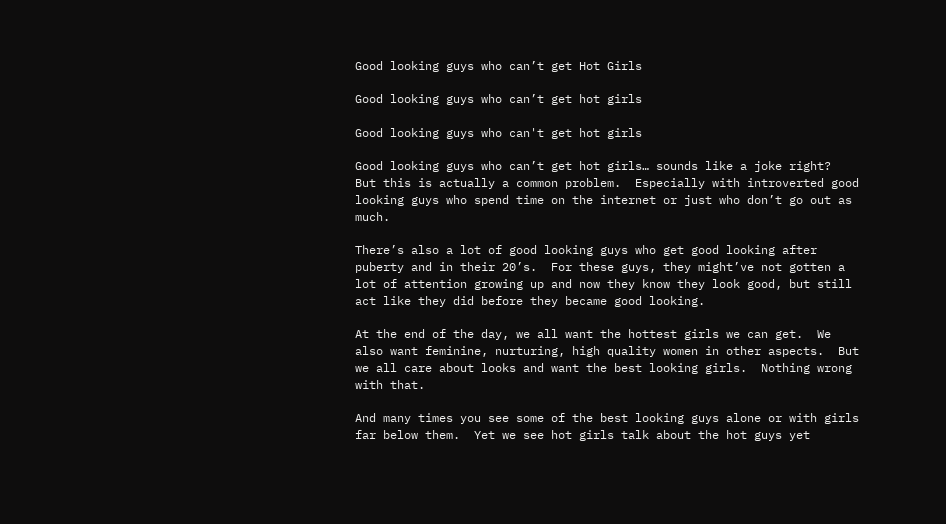Good looking guys who can’t get Hot Girls

Good looking guys who can’t get hot girls

Good looking guys who can't get hot girls

Good looking guys who can’t get hot girls… sounds like a joke right?  But this is actually a common problem.  Especially with introverted good looking guys who spend time on the internet or just who don’t go out as much.

There’s also a lot of good looking guys who get good looking after puberty and in their 20’s.  For these guys, they might’ve not gotten a lot of attention growing up and now they know they look good, but still act like they did before they became good looking.

At the end of the day, we all want the hottest girls we can get.  We also want feminine, nurturing, high quality women in other aspects.  But we all care about looks and want the best looking girls.  Nothing wrong with that.

And many times you see some of the best looking guys alone or with girls far below them.  Yet we see hot girls talk about the hot guys yet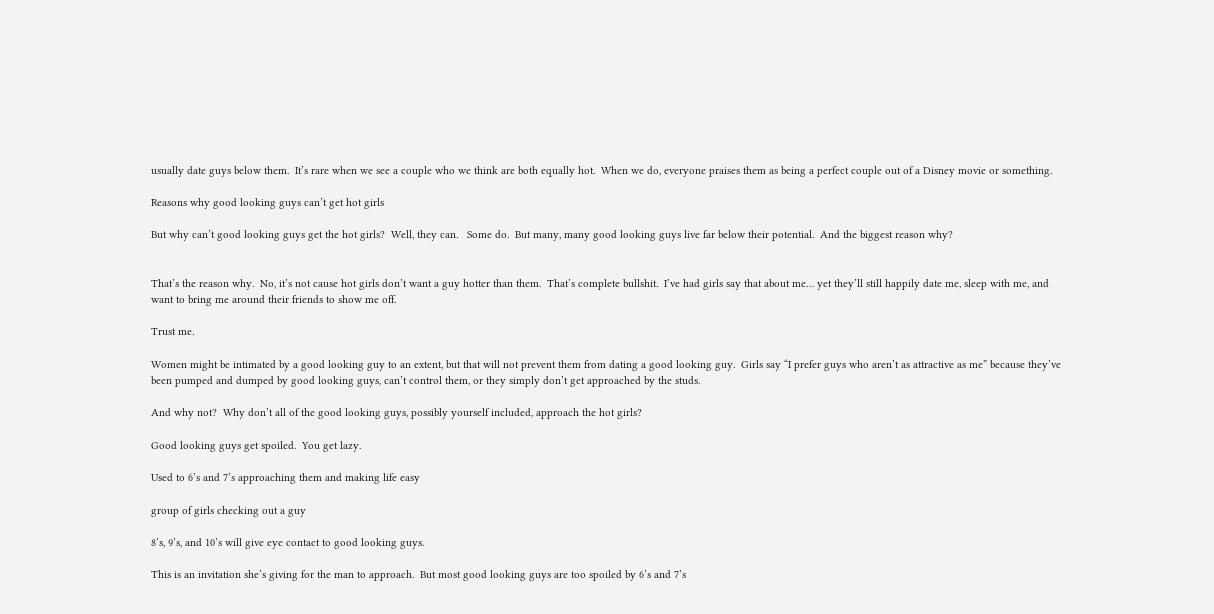usually date guys below them.  It’s rare when we see a couple who we think are both equally hot.  When we do, everyone praises them as being a perfect couple out of a Disney movie or something.

Reasons why good looking guys can’t get hot girls

But why can’t good looking guys get the hot girls?  Well, they can.   Some do.  But many, many good looking guys live far below their potential.  And the biggest reason why?


That’s the reason why.  No, it’s not cause hot girls don’t want a guy hotter than them.  That’s complete bullshit.  I’ve had girls say that about me… yet they’ll still happily date me, sleep with me, and want to bring me around their friends to show me off.

Trust me.

Women might be intimated by a good looking guy to an extent, but that will not prevent them from dating a good looking guy.  Girls say “I prefer guys who aren’t as attractive as me” because they’ve been pumped and dumped by good looking guys, can’t control them, or they simply don’t get approached by the studs.

And why not?  Why don’t all of the good looking guys, possibly yourself included, approach the hot girls?

Good looking guys get spoiled.  You get lazy.

Used to 6’s and 7’s approaching them and making life easy

group of girls checking out a guy

8’s, 9’s, and 10’s will give eye contact to good looking guys.

This is an invitation she’s giving for the man to approach.  But most good looking guys are too spoiled by 6’s and 7’s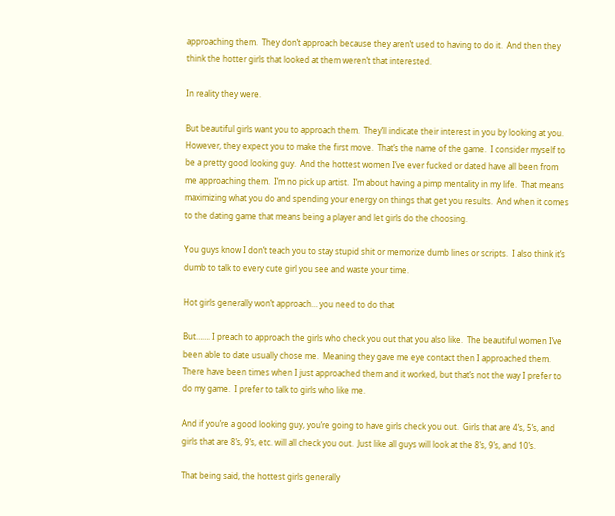approaching them.  They don’t approach because they aren’t used to having to do it.  And then they think the hotter girls that looked at them weren’t that interested.

In reality they were.

But beautiful girls want you to approach them.  They’ll indicate their interest in you by looking at you.  However, they expect you to make the first move.  That’s the name of the game.  I consider myself to be a pretty good looking guy.  And the hottest women I’ve ever fucked or dated have all been from me approaching them.  I’m no pick up artist.  I’m about having a pimp mentality in my life.  That means maximizing what you do and spending your energy on things that get you results.  And when it comes to the dating game that means being a player and let girls do the choosing.

You guys know I don’t teach you to stay stupid shit or memorize dumb lines or scripts.  I also think it’s dumb to talk to every cute girl you see and waste your time.

Hot girls generally won’t approach… you need to do that

But……. I preach to approach the girls who check you out that you also like.  The beautiful women I’ve been able to date usually chose me.  Meaning they gave me eye contact then I approached them.  There have been times when I just approached them and it worked, but that’s not the way I prefer to do my game.  I prefer to talk to girls who like me.

And if you’re a good looking guy, you’re going to have girls check you out.  Girls that are 4’s, 5’s, and girls that are 8’s, 9’s, etc. will all check you out.  Just like all guys will look at the 8’s, 9’s, and 10’s.

That being said, the hottest girls generally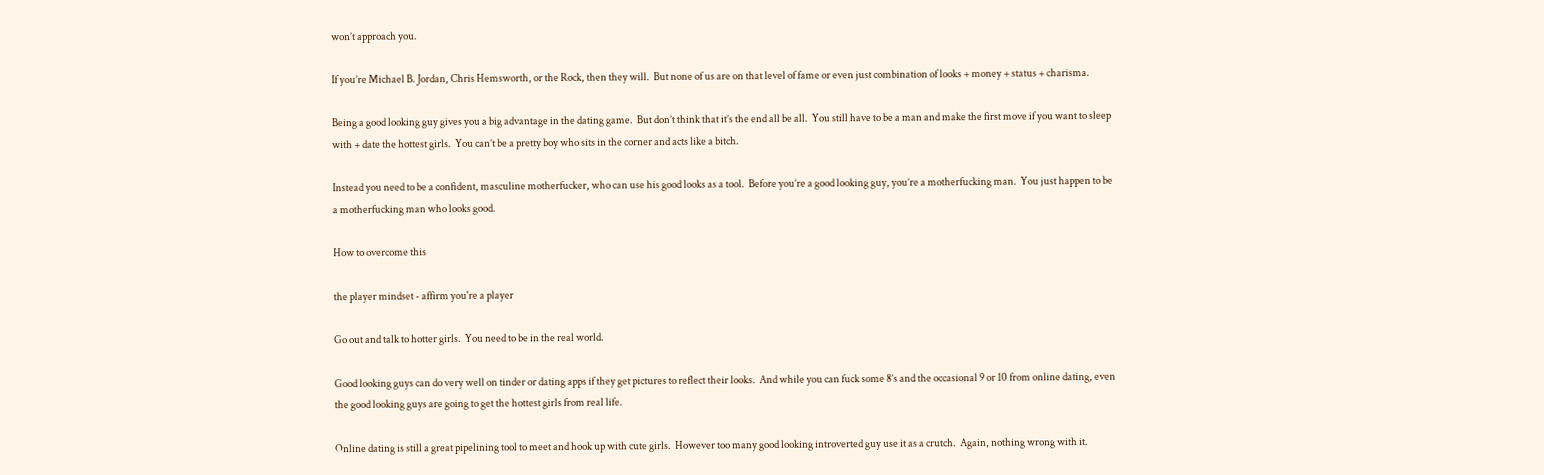won’t approach you.

If you’re Michael B. Jordan, Chris Hemsworth, or the Rock, then they will.  But none of us are on that level of fame or even just combination of looks + money + status + charisma.

Being a good looking guy gives you a big advantage in the dating game.  But don’t think that it’s the end all be all.  You still have to be a man and make the first move if you want to sleep with + date the hottest girls.  You can’t be a pretty boy who sits in the corner and acts like a bitch.

Instead you need to be a confident, masculine motherfucker, who can use his good looks as a tool.  Before you’re a good looking guy, you’re a motherfucking man.  You just happen to be a motherfucking man who looks good.

How to overcome this

the player mindset - affirm you're a player

Go out and talk to hotter girls.  You need to be in the real world.

Good looking guys can do very well on tinder or dating apps if they get pictures to reflect their looks.  And while you can fuck some 8’s and the occasional 9 or 10 from online dating, even the good looking guys are going to get the hottest girls from real life.

Online dating is still a great pipelining tool to meet and hook up with cute girls.  However too many good looking introverted guy use it as a crutch.  Again, nothing wrong with it.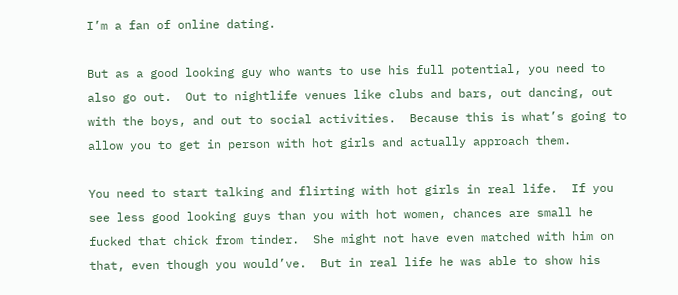I’m a fan of online dating.

But as a good looking guy who wants to use his full potential, you need to also go out.  Out to nightlife venues like clubs and bars, out dancing, out with the boys, and out to social activities.  Because this is what’s going to allow you to get in person with hot girls and actually approach them.

You need to start talking and flirting with hot girls in real life.  If you see less good looking guys than you with hot women, chances are small he fucked that chick from tinder.  She might not have even matched with him on that, even though you would’ve.  But in real life he was able to show his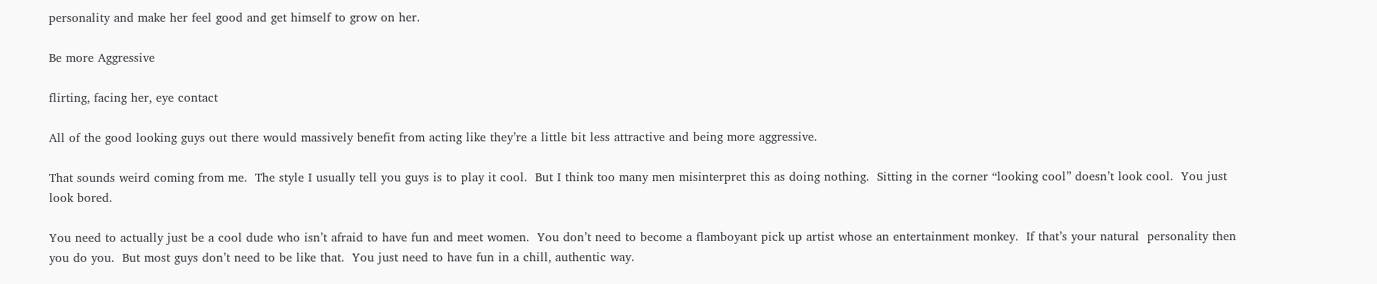personality and make her feel good and get himself to grow on her.

Be more Aggressive

flirting, facing her, eye contact

All of the good looking guys out there would massively benefit from acting like they’re a little bit less attractive and being more aggressive.

That sounds weird coming from me.  The style I usually tell you guys is to play it cool.  But I think too many men misinterpret this as doing nothing.  Sitting in the corner “looking cool” doesn’t look cool.  You just look bored.

You need to actually just be a cool dude who isn’t afraid to have fun and meet women.  You don’t need to become a flamboyant pick up artist whose an entertainment monkey.  If that’s your natural  personality then you do you.  But most guys don’t need to be like that.  You just need to have fun in a chill, authentic way.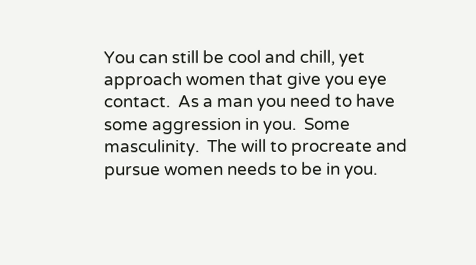You can still be cool and chill, yet approach women that give you eye contact.  As a man you need to have some aggression in you.  Some masculinity.  The will to procreate and pursue women needs to be in you.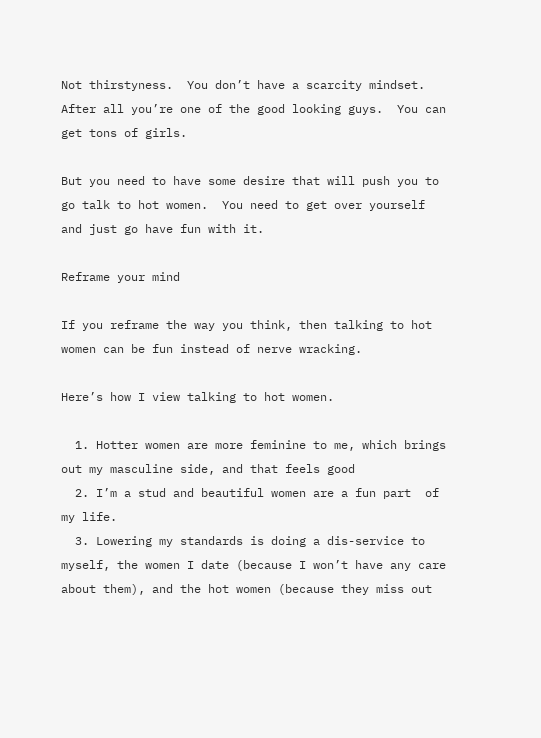Not thirstyness.  You don’t have a scarcity mindset.  After all you’re one of the good looking guys.  You can get tons of girls.

But you need to have some desire that will push you to go talk to hot women.  You need to get over yourself and just go have fun with it.

Reframe your mind

If you reframe the way you think, then talking to hot women can be fun instead of nerve wracking.

Here’s how I view talking to hot women.

  1. Hotter women are more feminine to me, which brings out my masculine side, and that feels good
  2. I’m a stud and beautiful women are a fun part  of my life.
  3. Lowering my standards is doing a dis-service to myself, the women I date (because I won’t have any care about them), and the hot women (because they miss out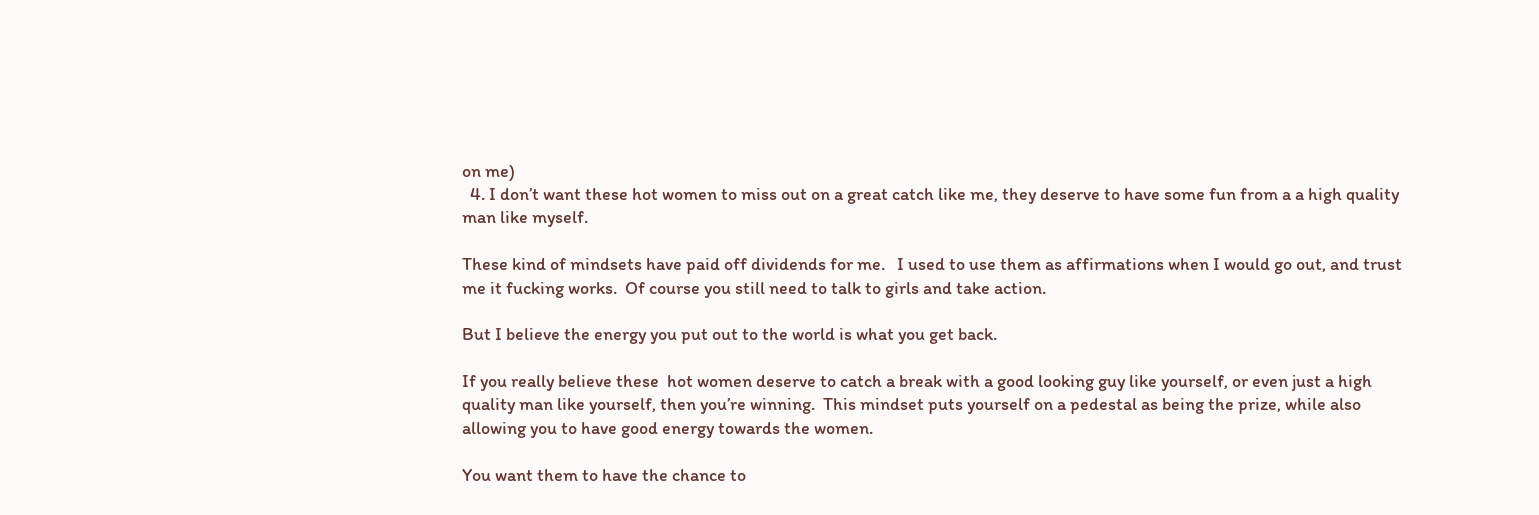on me)
  4. I don’t want these hot women to miss out on a great catch like me, they deserve to have some fun from a a high quality man like myself.

These kind of mindsets have paid off dividends for me.   I used to use them as affirmations when I would go out, and trust me it fucking works.  Of course you still need to talk to girls and take action.

But I believe the energy you put out to the world is what you get back.

If you really believe these  hot women deserve to catch a break with a good looking guy like yourself, or even just a high quality man like yourself, then you’re winning.  This mindset puts yourself on a pedestal as being the prize, while also allowing you to have good energy towards the women.

You want them to have the chance to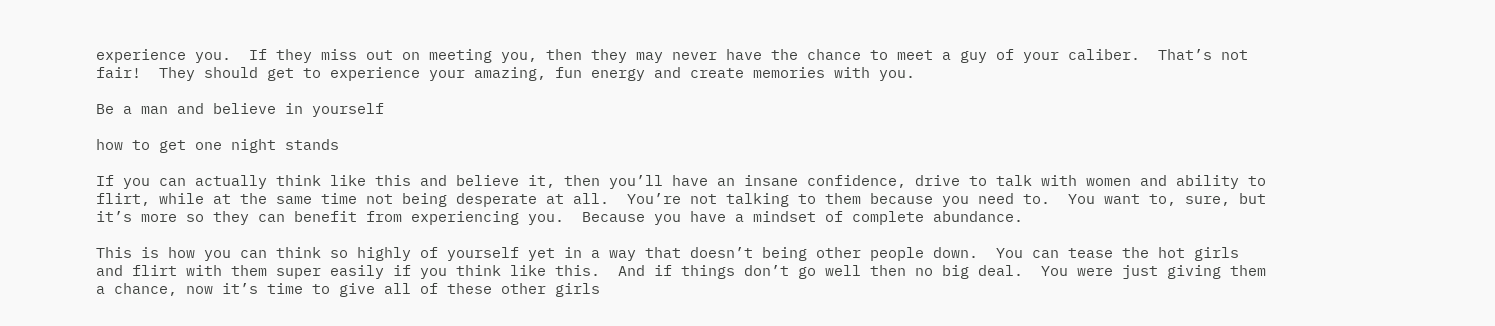experience you.  If they miss out on meeting you, then they may never have the chance to meet a guy of your caliber.  That’s not fair!  They should get to experience your amazing, fun energy and create memories with you.

Be a man and believe in yourself

how to get one night stands

If you can actually think like this and believe it, then you’ll have an insane confidence, drive to talk with women and ability to flirt, while at the same time not being desperate at all.  You’re not talking to them because you need to.  You want to, sure, but it’s more so they can benefit from experiencing you.  Because you have a mindset of complete abundance.

This is how you can think so highly of yourself yet in a way that doesn’t being other people down.  You can tease the hot girls and flirt with them super easily if you think like this.  And if things don’t go well then no big deal.  You were just giving them a chance, now it’s time to give all of these other girls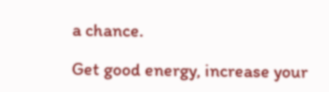a chance.

Get good energy, increase your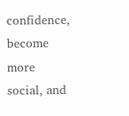confidence, become more social, and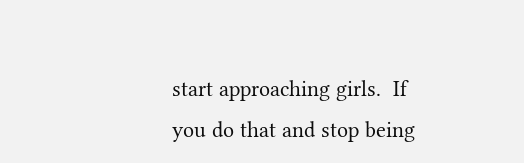start approaching girls.  If you do that and stop being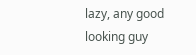lazy, any good looking guy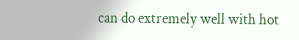can do extremely well with hot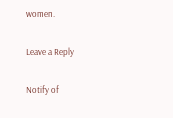women.

Leave a Reply

Notify of